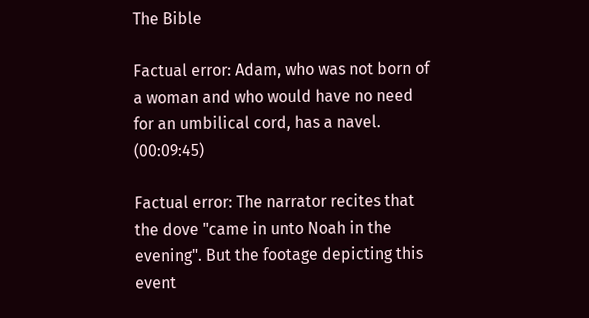The Bible

Factual error: Adam, who was not born of a woman and who would have no need for an umbilical cord, has a navel. (00:09:45)

Factual error: The narrator recites that the dove "came in unto Noah in the evening". But the footage depicting this event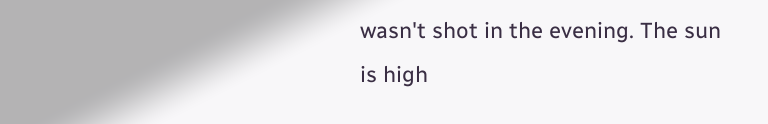wasn't shot in the evening. The sun is high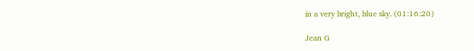in a very bright, blue sky. (01:16:20)

Jean G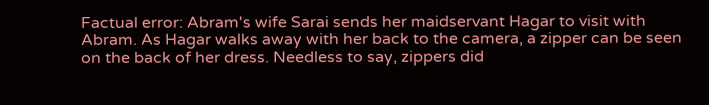Factual error: Abram's wife Sarai sends her maidservant Hagar to visit with Abram. As Hagar walks away with her back to the camera, a zipper can be seen on the back of her dress. Needless to say, zippers did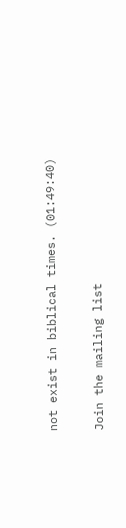not exist in biblical times. (01:49:40)


Join the mailing list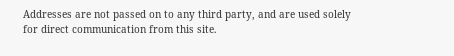Addresses are not passed on to any third party, and are used solely for direct communication from this site.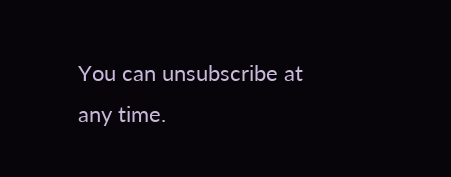You can unsubscribe at any time.